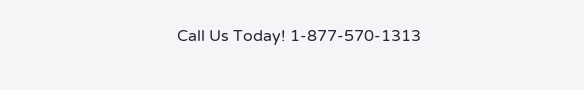Call Us Today! 1-877-570-1313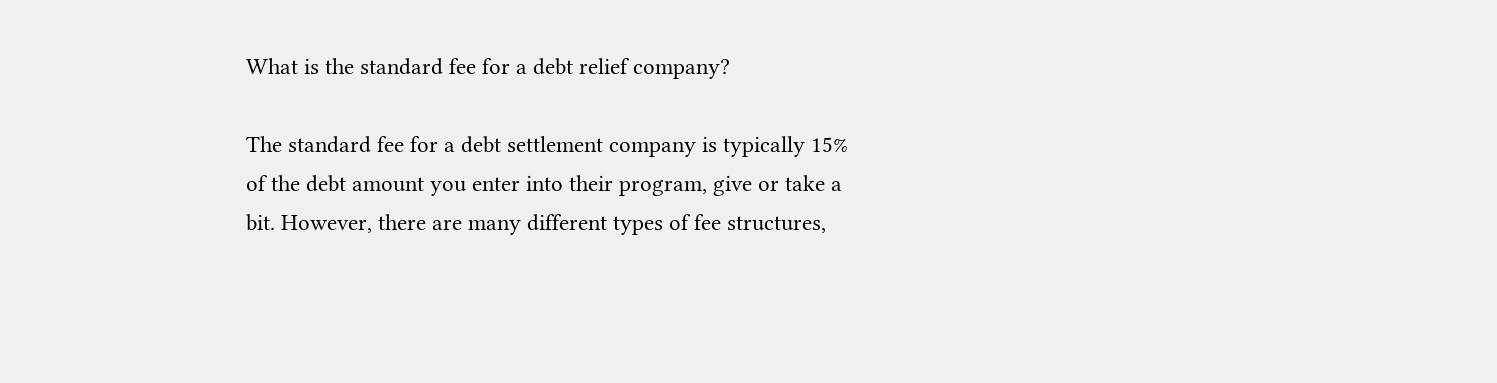What is the standard fee for a debt relief company?

The standard fee for a debt settlement company is typically 15% of the debt amount you enter into their program, give or take a bit. However, there are many different types of fee structures,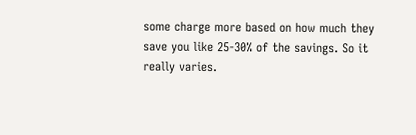some charge more based on how much they save you like 25-30% of the savings. So it really varies.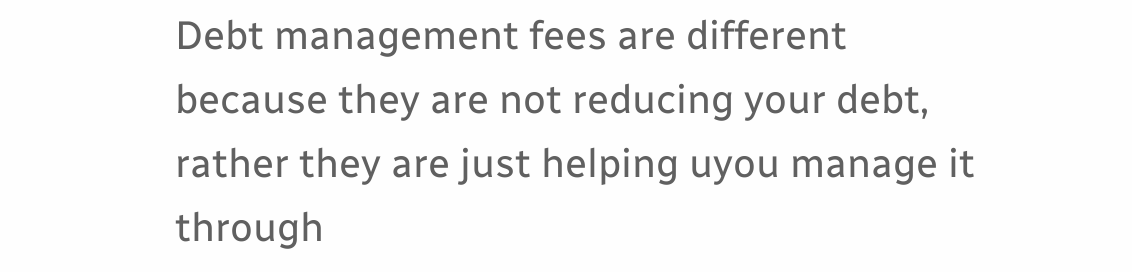Debt management fees are different because they are not reducing your debt, rather they are just helping uyou manage it through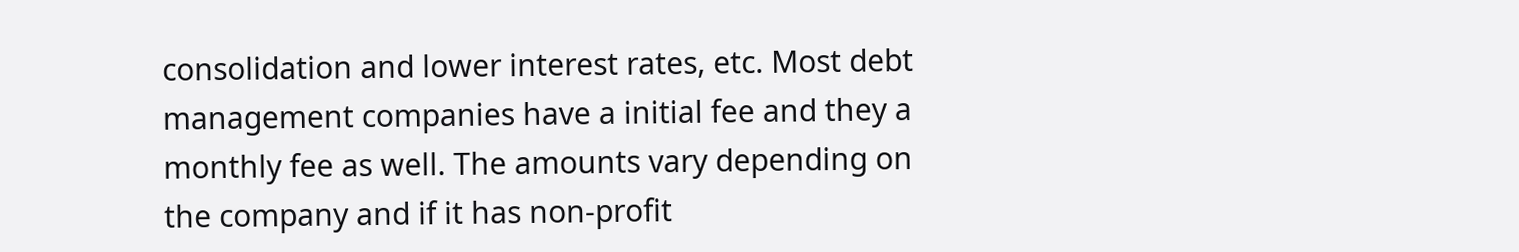consolidation and lower interest rates, etc. Most debt management companies have a initial fee and they a monthly fee as well. The amounts vary depending on the company and if it has non-profit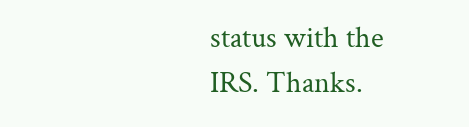status with the IRS. Thanks.